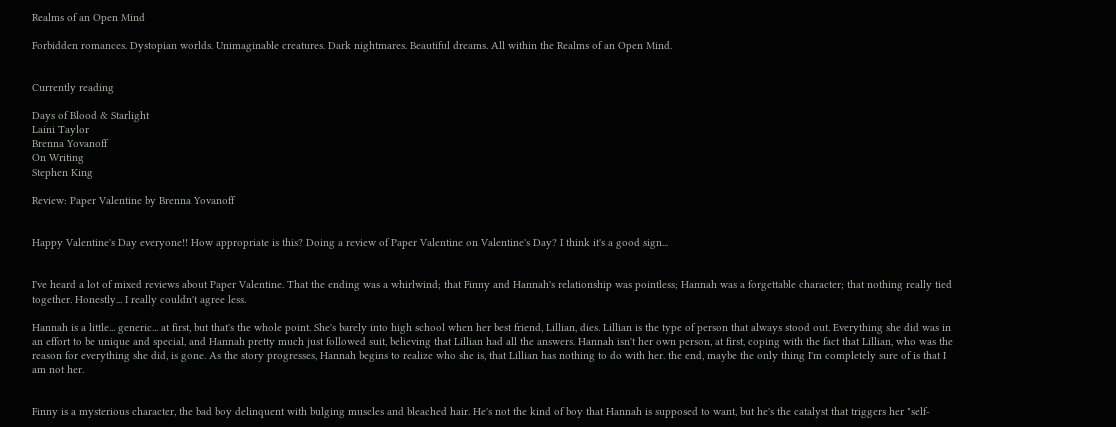Realms of an Open Mind

Forbidden romances. Dystopian worlds. Unimaginable creatures. Dark nightmares. Beautiful dreams. All within the Realms of an Open Mind.


Currently reading

Days of Blood & Starlight
Laini Taylor
Brenna Yovanoff
On Writing
Stephen King

Review: Paper Valentine by Brenna Yovanoff


Happy Valentine's Day everyone!! How appropriate is this? Doing a review of Paper Valentine on Valentine's Day? I think it's a good sign...


I've heard a lot of mixed reviews about Paper Valentine. That the ending was a whirlwind; that Finny and Hannah's relationship was pointless; Hannah was a forgettable character; that nothing really tied together. Honestly... I really couldn't agree less.

Hannah is a little... generic... at first, but that's the whole point. She's barely into high school when her best friend, Lillian, dies. Lillian is the type of person that always stood out. Everything she did was in an effort to be unique and special, and Hannah pretty much just followed suit, believing that Lillian had all the answers. Hannah isn't her own person, at first, coping with the fact that Lillian, who was the reason for everything she did, is gone. As the story progresses, Hannah begins to realize who she is, that Lillian has nothing to do with her. the end, maybe the only thing I'm completely sure of is that I am not her.


Finny is a mysterious character, the bad boy delinquent with bulging muscles and bleached hair. He's not the kind of boy that Hannah is supposed to want, but he's the catalyst that triggers her "self-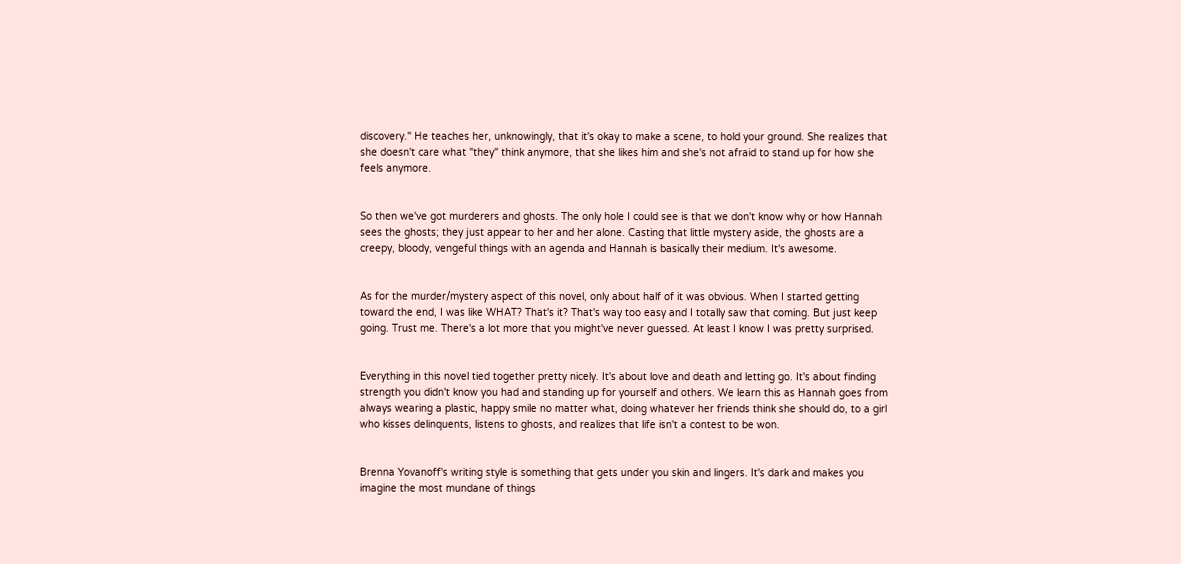discovery." He teaches her, unknowingly, that it's okay to make a scene, to hold your ground. She realizes that she doesn't care what "they" think anymore, that she likes him and she's not afraid to stand up for how she feels anymore.


So then we've got murderers and ghosts. The only hole I could see is that we don't know why or how Hannah sees the ghosts; they just appear to her and her alone. Casting that little mystery aside, the ghosts are a creepy, bloody, vengeful things with an agenda and Hannah is basically their medium. It's awesome.


As for the murder/mystery aspect of this novel, only about half of it was obvious. When I started getting toward the end, I was like WHAT? That's it? That's way too easy and I totally saw that coming. But just keep going. Trust me. There's a lot more that you might've never guessed. At least I know I was pretty surprised.


Everything in this novel tied together pretty nicely. It's about love and death and letting go. It's about finding strength you didn't know you had and standing up for yourself and others. We learn this as Hannah goes from always wearing a plastic, happy smile no matter what, doing whatever her friends think she should do, to a girl who kisses delinquents, listens to ghosts, and realizes that life isn't a contest to be won.


Brenna Yovanoff's writing style is something that gets under you skin and lingers. It's dark and makes you imagine the most mundane of things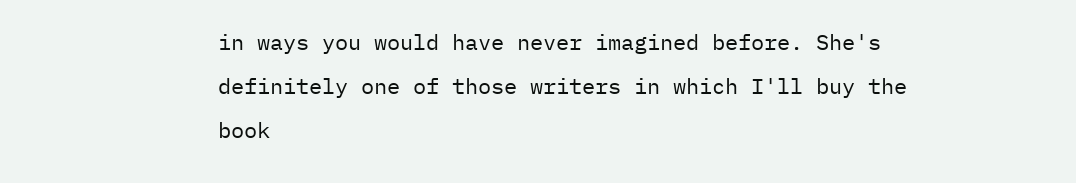in ways you would have never imagined before. She's definitely one of those writers in which I'll buy the book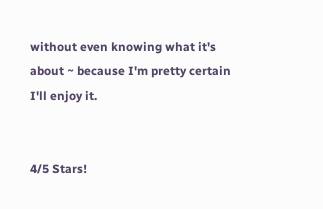without even knowing what it's about ~ because I'm pretty certain I'll enjoy it.


4/5 Stars!